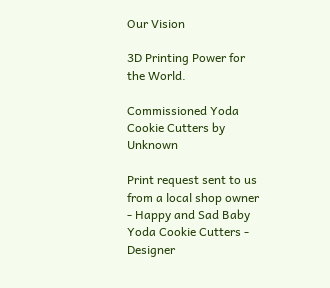Our Vision

3D Printing Power for the World.

Commissioned Yoda Cookie Cutters by Unknown

Print request sent to us from a local shop owner - Happy and Sad Baby Yoda Cookie Cutters - Designer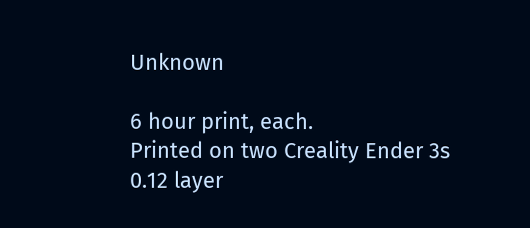Unknown

6 hour print, each.
Printed on two Creality Ender 3s
0.12 layer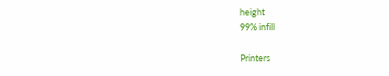height
99% infill

Printers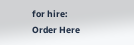for hire: Order Here